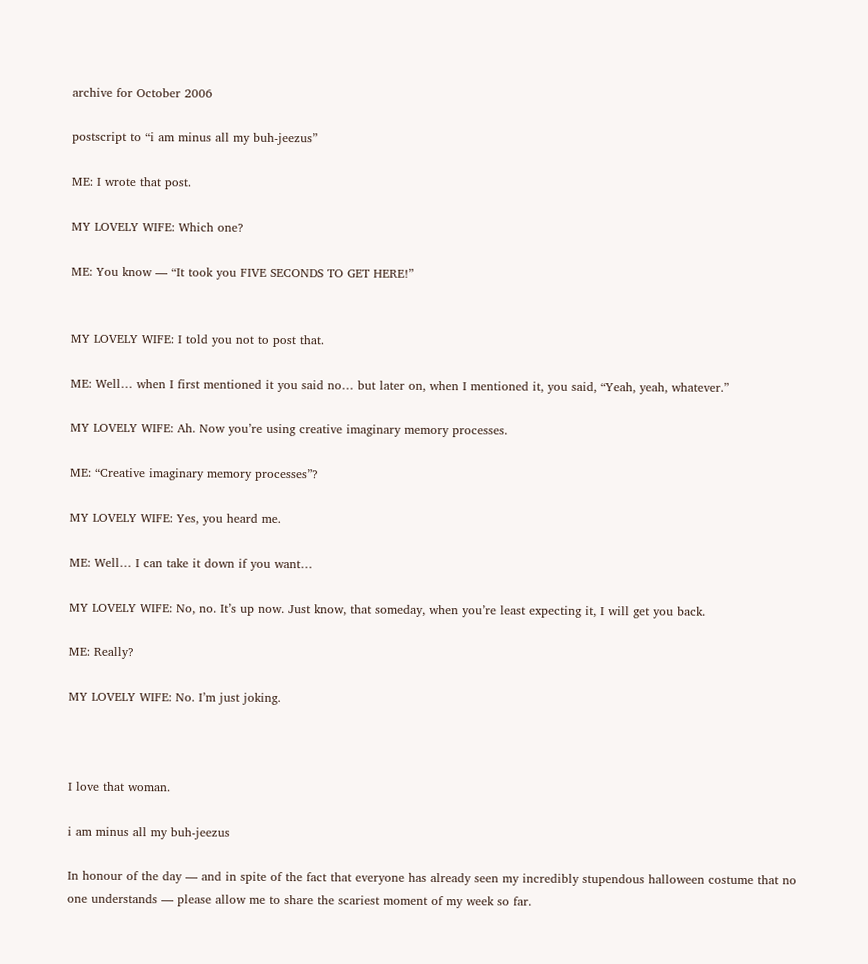archive for October 2006

postscript to “i am minus all my buh-jeezus”

ME: I wrote that post.

MY LOVELY WIFE: Which one?

ME: You know — “It took you FIVE SECONDS TO GET HERE!”


MY LOVELY WIFE: I told you not to post that.

ME: Well… when I first mentioned it you said no… but later on, when I mentioned it, you said, “Yeah, yeah, whatever.”

MY LOVELY WIFE: Ah. Now you’re using creative imaginary memory processes.

ME: “Creative imaginary memory processes”?

MY LOVELY WIFE: Yes, you heard me.

ME: Well… I can take it down if you want…

MY LOVELY WIFE: No, no. It’s up now. Just know, that someday, when you’re least expecting it, I will get you back.

ME: Really?

MY LOVELY WIFE: No. I’m just joking.



I love that woman.

i am minus all my buh-jeezus

In honour of the day — and in spite of the fact that everyone has already seen my incredibly stupendous halloween costume that no one understands — please allow me to share the scariest moment of my week so far.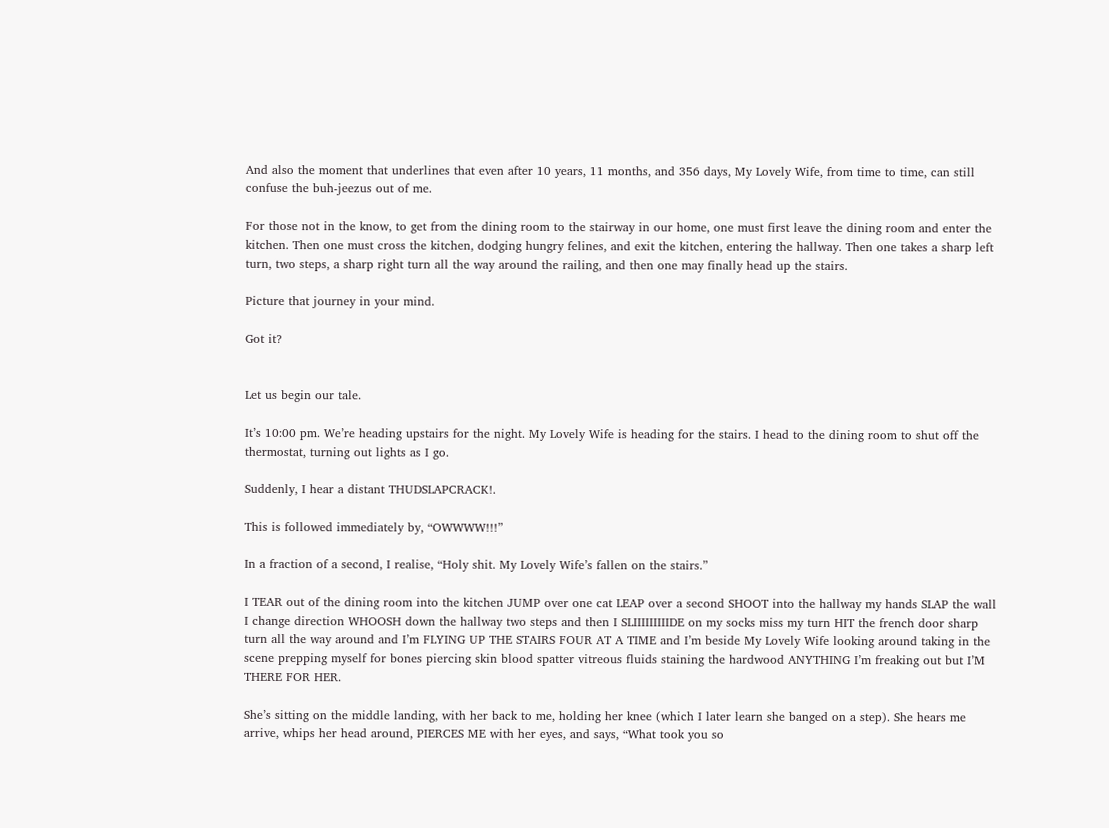And also the moment that underlines that even after 10 years, 11 months, and 356 days, My Lovely Wife, from time to time, can still confuse the buh-jeezus out of me.

For those not in the know, to get from the dining room to the stairway in our home, one must first leave the dining room and enter the kitchen. Then one must cross the kitchen, dodging hungry felines, and exit the kitchen, entering the hallway. Then one takes a sharp left turn, two steps, a sharp right turn all the way around the railing, and then one may finally head up the stairs.

Picture that journey in your mind.

Got it?


Let us begin our tale.

It’s 10:00 pm. We’re heading upstairs for the night. My Lovely Wife is heading for the stairs. I head to the dining room to shut off the thermostat, turning out lights as I go.

Suddenly, I hear a distant THUDSLAPCRACK!.

This is followed immediately by, “OWWWW!!!”

In a fraction of a second, I realise, “Holy shit. My Lovely Wife’s fallen on the stairs.”

I TEAR out of the dining room into the kitchen JUMP over one cat LEAP over a second SHOOT into the hallway my hands SLAP the wall I change direction WHOOSH down the hallway two steps and then I SLIIIIIIIIIDE on my socks miss my turn HIT the french door sharp turn all the way around and I’m FLYING UP THE STAIRS FOUR AT A TIME and I’m beside My Lovely Wife looking around taking in the scene prepping myself for bones piercing skin blood spatter vitreous fluids staining the hardwood ANYTHING I’m freaking out but I’M THERE FOR HER.

She’s sitting on the middle landing, with her back to me, holding her knee (which I later learn she banged on a step). She hears me arrive, whips her head around, PIERCES ME with her eyes, and says, “What took you so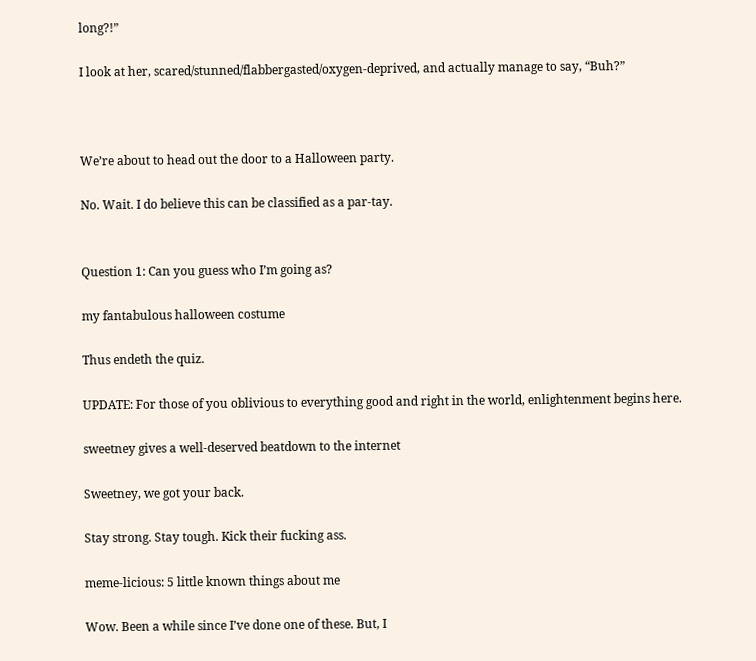long?!”

I look at her, scared/stunned/flabbergasted/oxygen-deprived, and actually manage to say, “Buh?”



We’re about to head out the door to a Halloween party.

No. Wait. I do believe this can be classified as a par-tay.


Question 1: Can you guess who I’m going as?

my fantabulous halloween costume

Thus endeth the quiz.

UPDATE: For those of you oblivious to everything good and right in the world, enlightenment begins here.

sweetney gives a well-deserved beatdown to the internet

Sweetney, we got your back.

Stay strong. Stay tough. Kick their fucking ass.

meme-licious: 5 little known things about me

Wow. Been a while since I’ve done one of these. But, I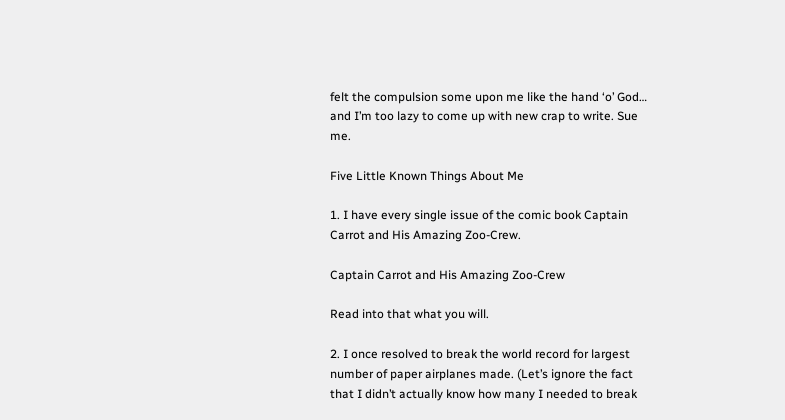felt the compulsion some upon me like the hand ‘o’ God… and I’m too lazy to come up with new crap to write. Sue me.

Five Little Known Things About Me

1. I have every single issue of the comic book Captain Carrot and His Amazing Zoo-Crew.

Captain Carrot and His Amazing Zoo-Crew

Read into that what you will.

2. I once resolved to break the world record for largest number of paper airplanes made. (Let’s ignore the fact that I didn’t actually know how many I needed to break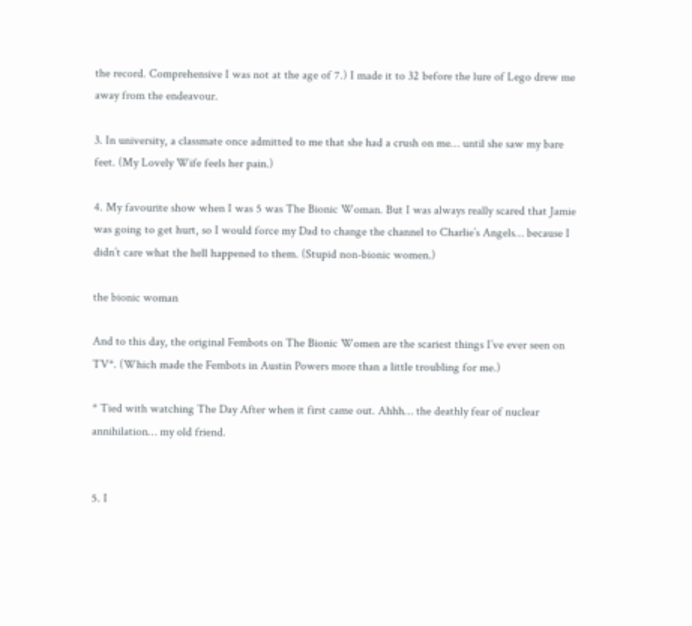the record. Comprehensive I was not at the age of 7.) I made it to 32 before the lure of Lego drew me away from the endeavour.

3. In university, a classmate once admitted to me that she had a crush on me… until she saw my bare feet. (My Lovely Wife feels her pain.)

4. My favourite show when I was 5 was The Bionic Woman. But I was always really scared that Jamie was going to get hurt, so I would force my Dad to change the channel to Charlie’s Angels… because I didn’t care what the hell happened to them. (Stupid non-bionic women.)

the bionic woman

And to this day, the original Fembots on The Bionic Women are the scariest things I’ve ever seen on TV*. (Which made the Fembots in Austin Powers more than a little troubling for me.)

* Tied with watching The Day After when it first came out. Ahhh… the deathly fear of nuclear annihilation… my old friend.


5. I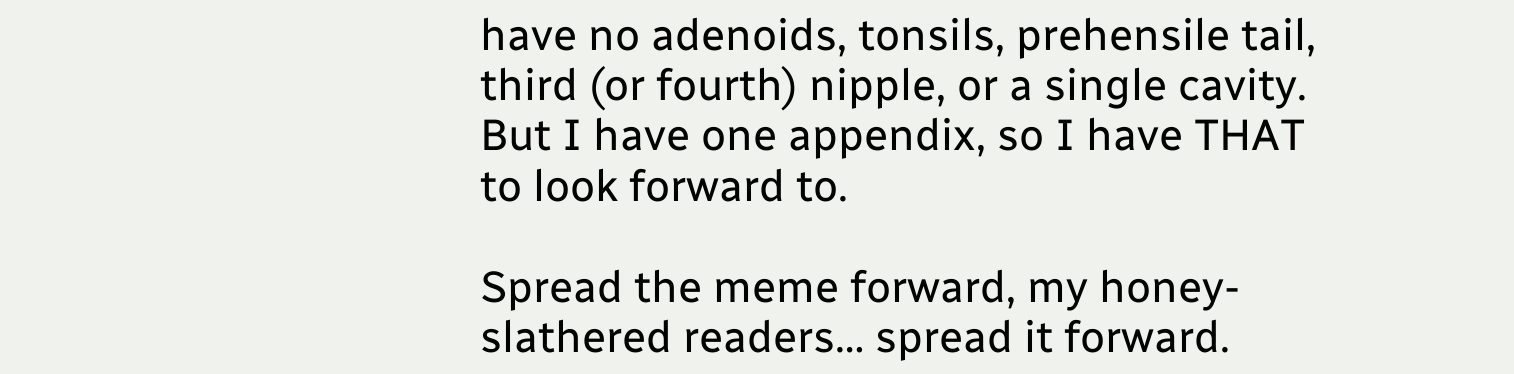have no adenoids, tonsils, prehensile tail, third (or fourth) nipple, or a single cavity. But I have one appendix, so I have THAT to look forward to.

Spread the meme forward, my honey-slathered readers… spread it forward.